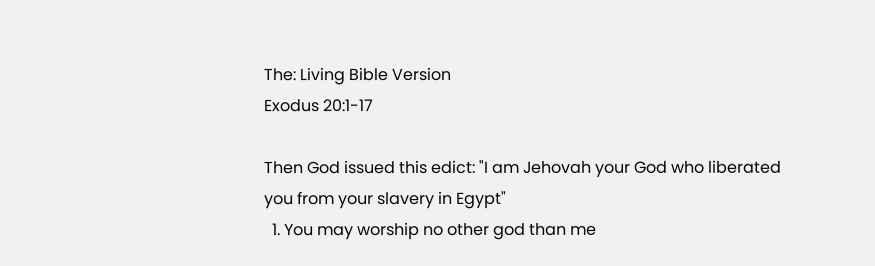The: Living Bible Version
Exodus 20:1-17

Then God issued this edict: "I am Jehovah your God who liberated you from your slavery in Egypt"
  1. You may worship no other god than me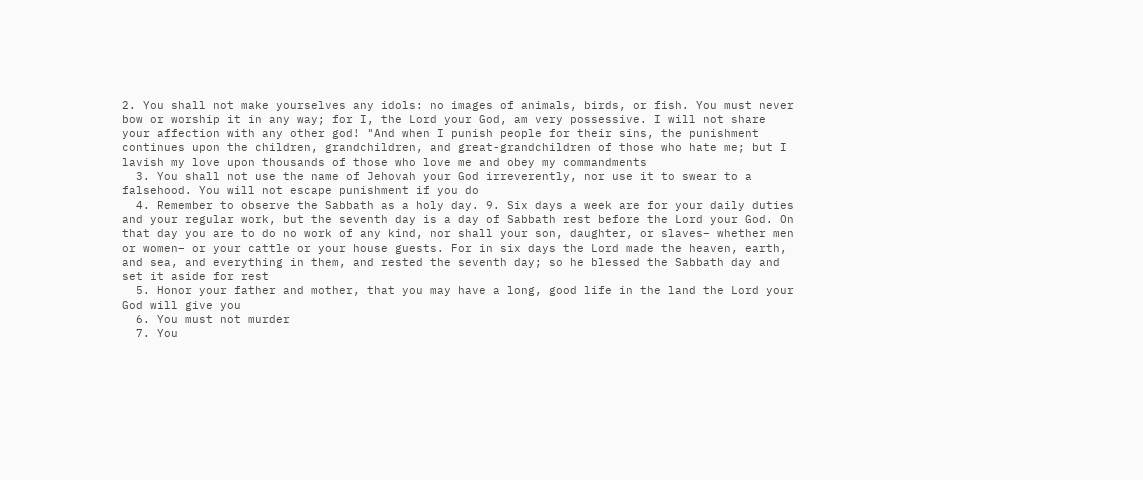2. You shall not make yourselves any idols: no images of animals, birds, or fish. You must never bow or worship it in any way; for I, the Lord your God, am very possessive. I will not share your affection with any other god! "And when I punish people for their sins, the punishment continues upon the children, grandchildren, and great-grandchildren of those who hate me; but I lavish my love upon thousands of those who love me and obey my commandments
  3. You shall not use the name of Jehovah your God irreverently, nor use it to swear to a falsehood. You will not escape punishment if you do
  4. Remember to observe the Sabbath as a holy day. 9. Six days a week are for your daily duties and your regular work, but the seventh day is a day of Sabbath rest before the Lord your God. On that day you are to do no work of any kind, nor shall your son, daughter, or slaves– whether men or women– or your cattle or your house guests. For in six days the Lord made the heaven, earth, and sea, and everything in them, and rested the seventh day; so he blessed the Sabbath day and set it aside for rest
  5. Honor your father and mother, that you may have a long, good life in the land the Lord your God will give you
  6. You must not murder
  7. You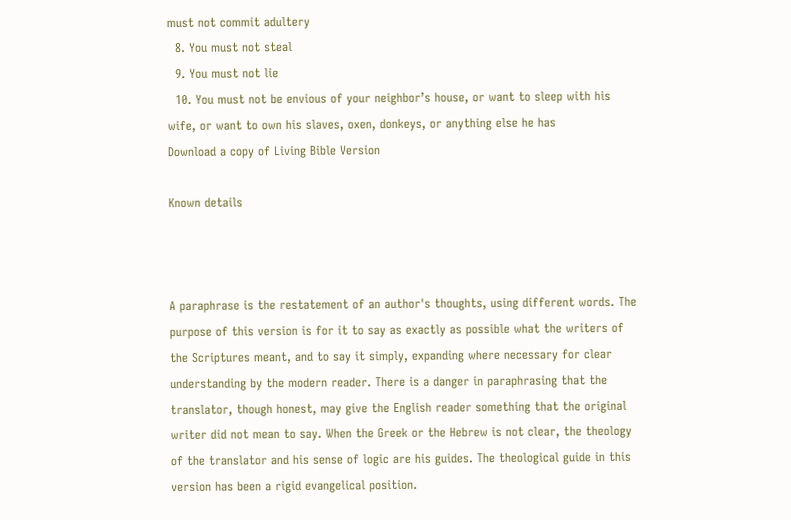must not commit adultery
  8. You must not steal
  9. You must not lie
  10. You must not be envious of your neighbor’s house, or want to sleep with his wife, or want to own his slaves, oxen, donkeys, or anything else he has
Download a copy of Living Bible Version

Known details



A paraphrase is the restatement of an author's thoughts, using different words. The purpose of this version is for it to say as exactly as possible what the writers of the Scriptures meant, and to say it simply, expanding where necessary for clear understanding by the modern reader. There is a danger in paraphrasing that the translator, though honest, may give the English reader something that the original writer did not mean to say. When the Greek or the Hebrew is not clear, the theology of the translator and his sense of logic are his guides. The theological guide in this version has been a rigid evangelical position.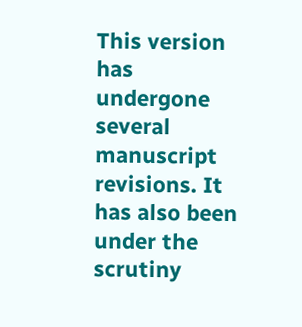This version has undergone several manuscript revisions. It has also been under the scrutiny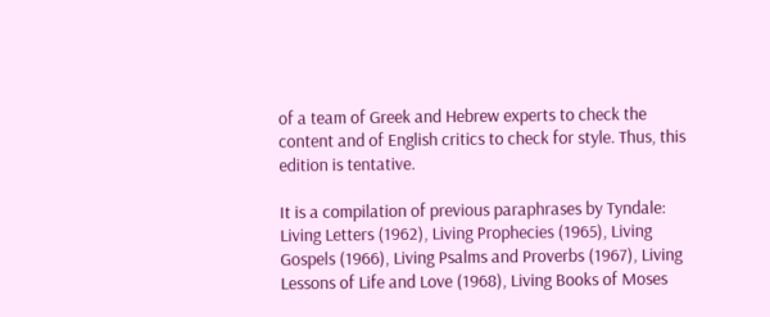of a team of Greek and Hebrew experts to check the content and of English critics to check for style. Thus, this edition is tentative.

It is a compilation of previous paraphrases by Tyndale: Living Letters (1962), Living Prophecies (1965), Living Gospels (1966), Living Psalms and Proverbs (1967), Living Lessons of Life and Love (1968), Living Books of Moses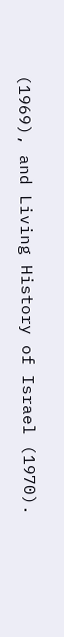(1969), and Living History of Israel (1970).